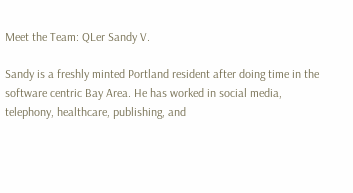Meet the Team: QLer Sandy V.

Sandy is a freshly minted Portland resident after doing time in the software centric Bay Area. He has worked in social media, telephony, healthcare, publishing, and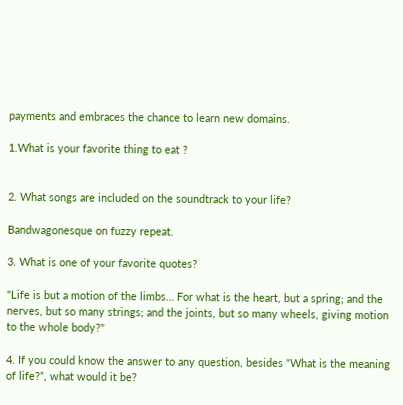payments and embraces the chance to learn new domains.

1.What is your favorite thing to eat ?


2. What songs are included on the soundtrack to your life?

Bandwagonesque on fuzzy repeat.

3. What is one of your favorite quotes?

"Life is but a motion of the limbs… For what is the heart, but a spring; and the nerves, but so many strings; and the joints, but so many wheels, giving motion to the whole body?"

4. If you could know the answer to any question, besides “What is the meaning of life?”, what would it be?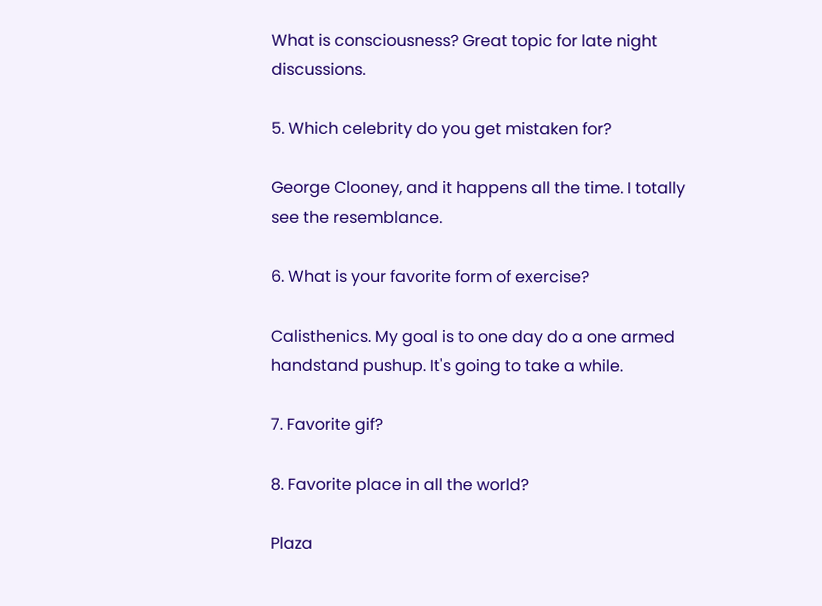What is consciousness? Great topic for late night discussions.

5. Which celebrity do you get mistaken for?

George Clooney, and it happens all the time. I totally see the resemblance.

6. What is your favorite form of exercise?

Calisthenics. My goal is to one day do a one armed handstand pushup. It's going to take a while.

7. Favorite gif?

8. Favorite place in all the world?

Plaza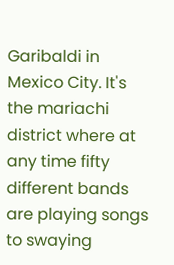Garibaldi in Mexico City. It's the mariachi district where at any time fifty different bands are playing songs to swaying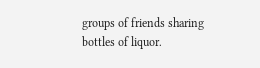groups of friends sharing bottles of liquor.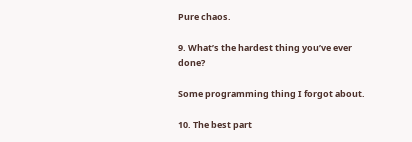Pure chaos.

9. What’s the hardest thing you’ve ever done?

Some programming thing I forgot about.

10. The best part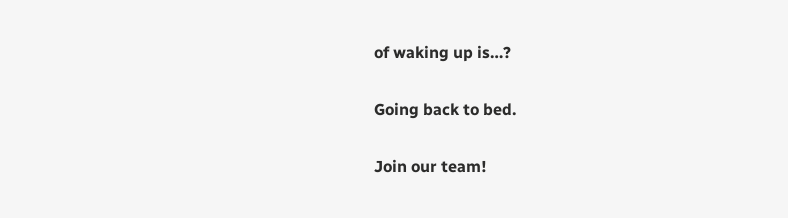of waking up is…?

Going back to bed.

Join our team!